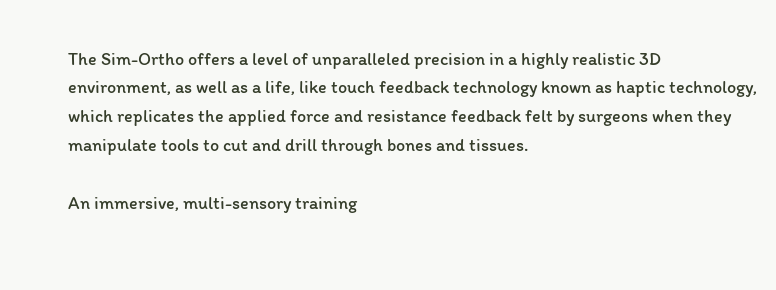The Sim-Ortho offers a level of unparalleled precision in a highly realistic 3D environment, as well as a life, like touch feedback technology known as haptic technology, which replicates the applied force and resistance feedback felt by surgeons when they manipulate tools to cut and drill through bones and tissues.

An immersive, multi-sensory training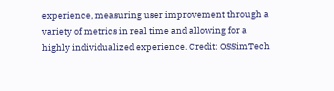experience, measuring user improvement through a variety of metrics in real time and allowing for a highly individualized experience. Credit: OSSimTech